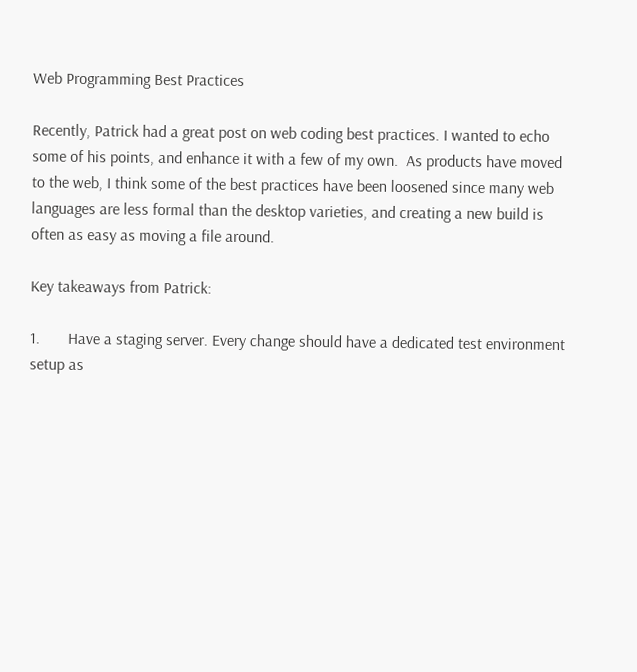Web Programming Best Practices

Recently, Patrick had a great post on web coding best practices. I wanted to echo some of his points, and enhance it with a few of my own.  As products have moved to the web, I think some of the best practices have been loosened since many web languages are less formal than the desktop varieties, and creating a new build is often as easy as moving a file around.

Key takeaways from Patrick:

1.       Have a staging server. Every change should have a dedicated test environment setup as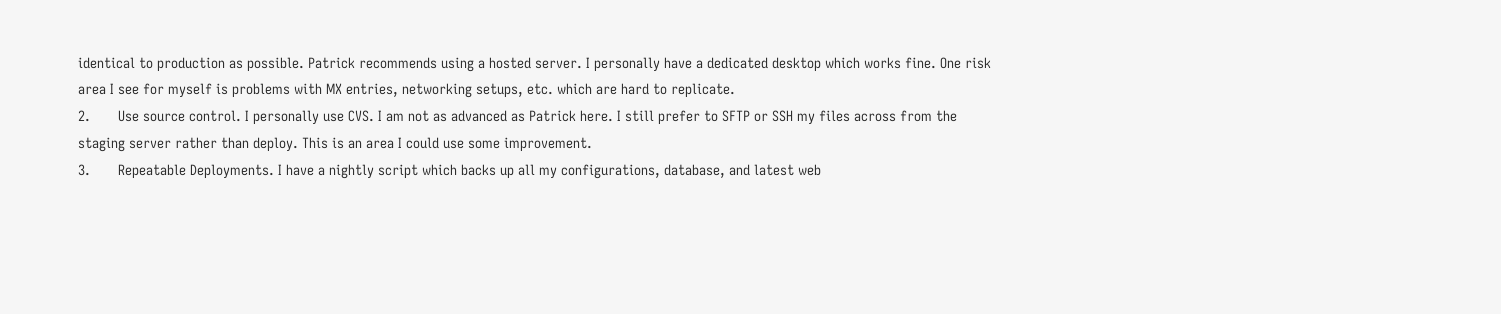identical to production as possible. Patrick recommends using a hosted server. I personally have a dedicated desktop which works fine. One risk area I see for myself is problems with MX entries, networking setups, etc. which are hard to replicate.
2.       Use source control. I personally use CVS. I am not as advanced as Patrick here. I still prefer to SFTP or SSH my files across from the staging server rather than deploy. This is an area I could use some improvement.
3.       Repeatable Deployments. I have a nightly script which backs up all my configurations, database, and latest web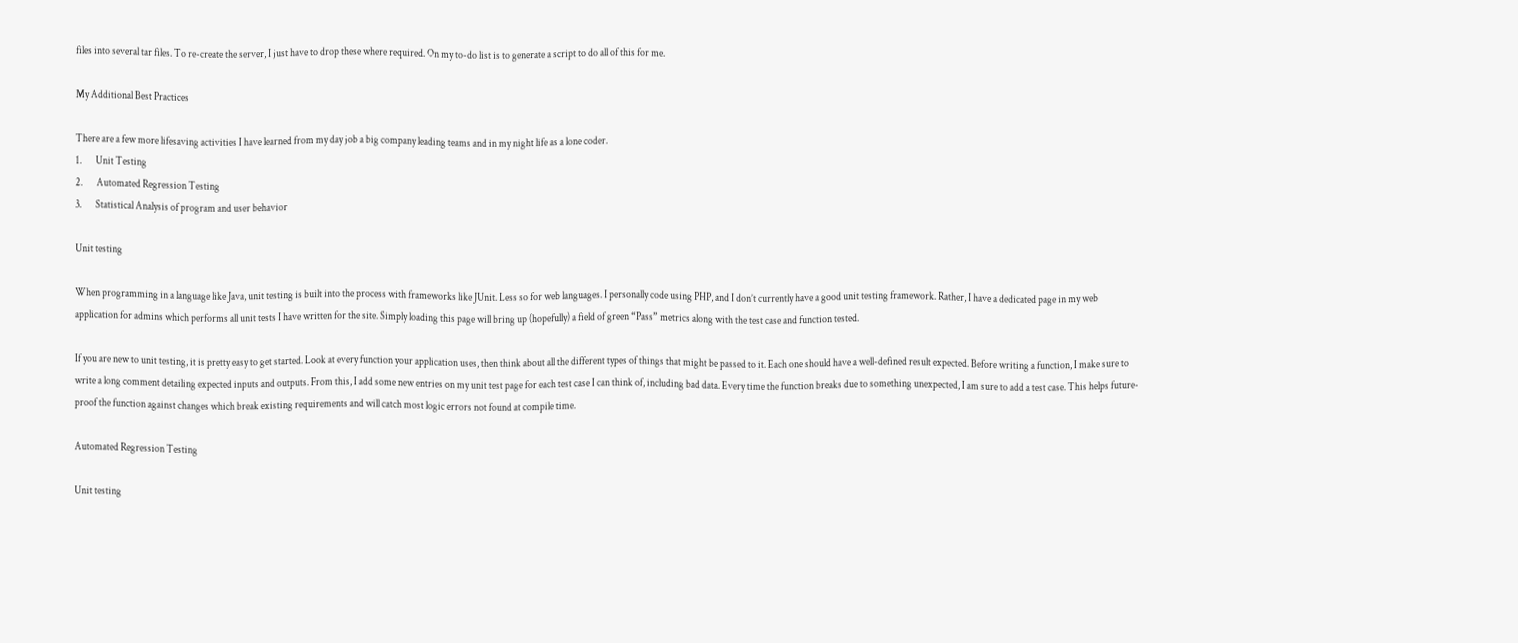files into several tar files. To re-create the server, I just have to drop these where required. On my to-do list is to generate a script to do all of this for me.

My Additional Best Practices

There are a few more lifesaving activities I have learned from my day job a big company leading teams and in my night life as a lone coder.
1.       Unit Testing
2.       Automated Regression Testing
3.       Statistical Analysis of program and user behavior

Unit testing

When programming in a language like Java, unit testing is built into the process with frameworks like JUnit. Less so for web languages. I personally code using PHP, and I don’t currently have a good unit testing framework. Rather, I have a dedicated page in my web application for admins which performs all unit tests I have written for the site. Simply loading this page will bring up (hopefully) a field of green “Pass” metrics along with the test case and function tested.

If you are new to unit testing, it is pretty easy to get started. Look at every function your application uses, then think about all the different types of things that might be passed to it. Each one should have a well-defined result expected. Before writing a function, I make sure to write a long comment detailing expected inputs and outputs. From this, I add some new entries on my unit test page for each test case I can think of, including bad data. Every time the function breaks due to something unexpected, I am sure to add a test case. This helps future-proof the function against changes which break existing requirements and will catch most logic errors not found at compile time.

Automated Regression Testing

Unit testing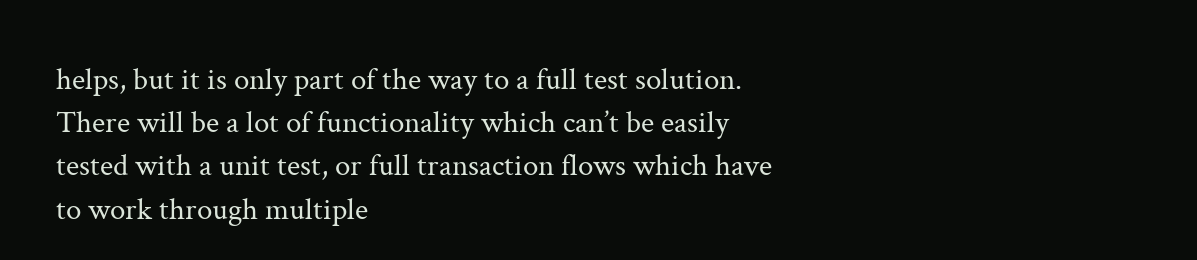helps, but it is only part of the way to a full test solution. There will be a lot of functionality which can’t be easily tested with a unit test, or full transaction flows which have to work through multiple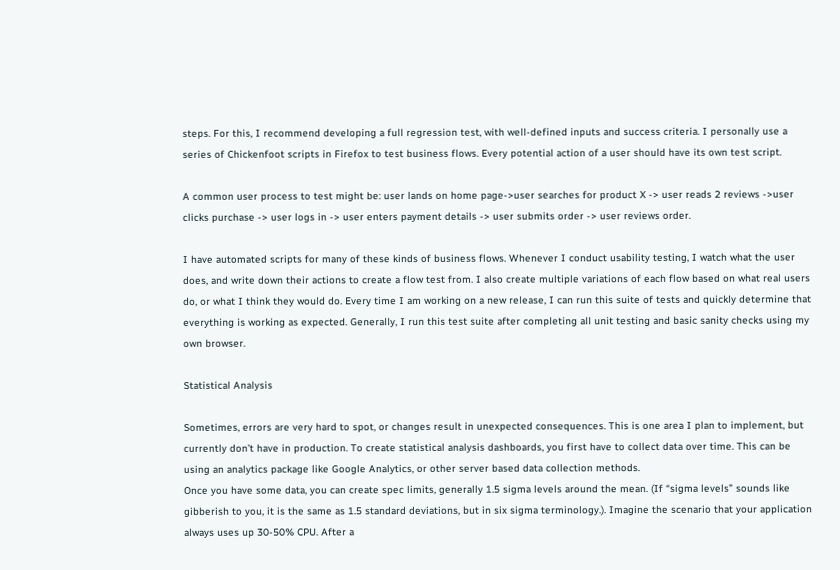steps. For this, I recommend developing a full regression test, with well-defined inputs and success criteria. I personally use a series of Chickenfoot scripts in Firefox to test business flows. Every potential action of a user should have its own test script.

A common user process to test might be: user lands on home page->user searches for product X -> user reads 2 reviews ->user clicks purchase -> user logs in -> user enters payment details -> user submits order -> user reviews order.

I have automated scripts for many of these kinds of business flows. Whenever I conduct usability testing, I watch what the user does, and write down their actions to create a flow test from. I also create multiple variations of each flow based on what real users do, or what I think they would do. Every time I am working on a new release, I can run this suite of tests and quickly determine that everything is working as expected. Generally, I run this test suite after completing all unit testing and basic sanity checks using my own browser.

Statistical Analysis

Sometimes, errors are very hard to spot, or changes result in unexpected consequences. This is one area I plan to implement, but currently don’t have in production. To create statistical analysis dashboards, you first have to collect data over time. This can be using an analytics package like Google Analytics, or other server based data collection methods.
Once you have some data, you can create spec limits, generally 1.5 sigma levels around the mean. (If “sigma levels” sounds like gibberish to you, it is the same as 1.5 standard deviations, but in six sigma terminology.). Imagine the scenario that your application always uses up 30-50% CPU. After a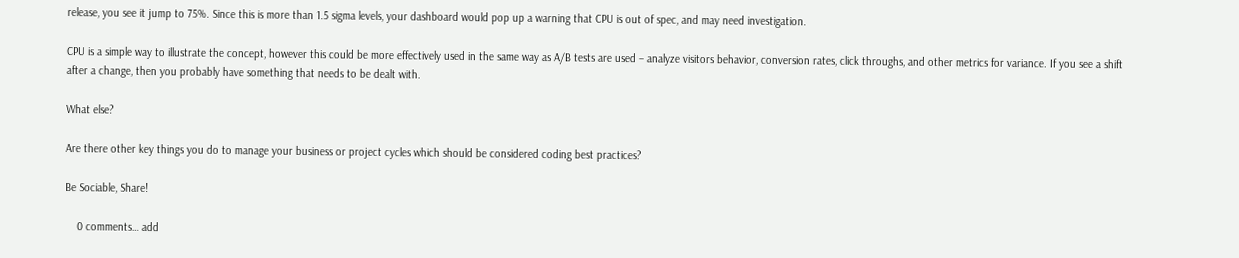release, you see it jump to 75%. Since this is more than 1.5 sigma levels, your dashboard would pop up a warning that CPU is out of spec, and may need investigation.

CPU is a simple way to illustrate the concept, however this could be more effectively used in the same way as A/B tests are used – analyze visitors behavior, conversion rates, click throughs, and other metrics for variance. If you see a shift after a change, then you probably have something that needs to be dealt with.

What else?

Are there other key things you do to manage your business or project cycles which should be considered coding best practices?

Be Sociable, Share!

    0 comments… add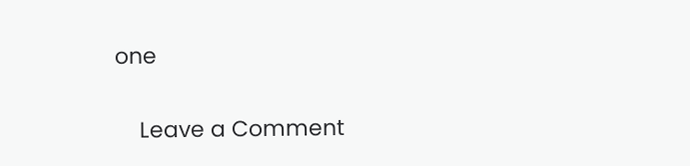one

    Leave a Comment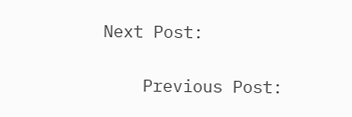Next Post:

    Previous Post: